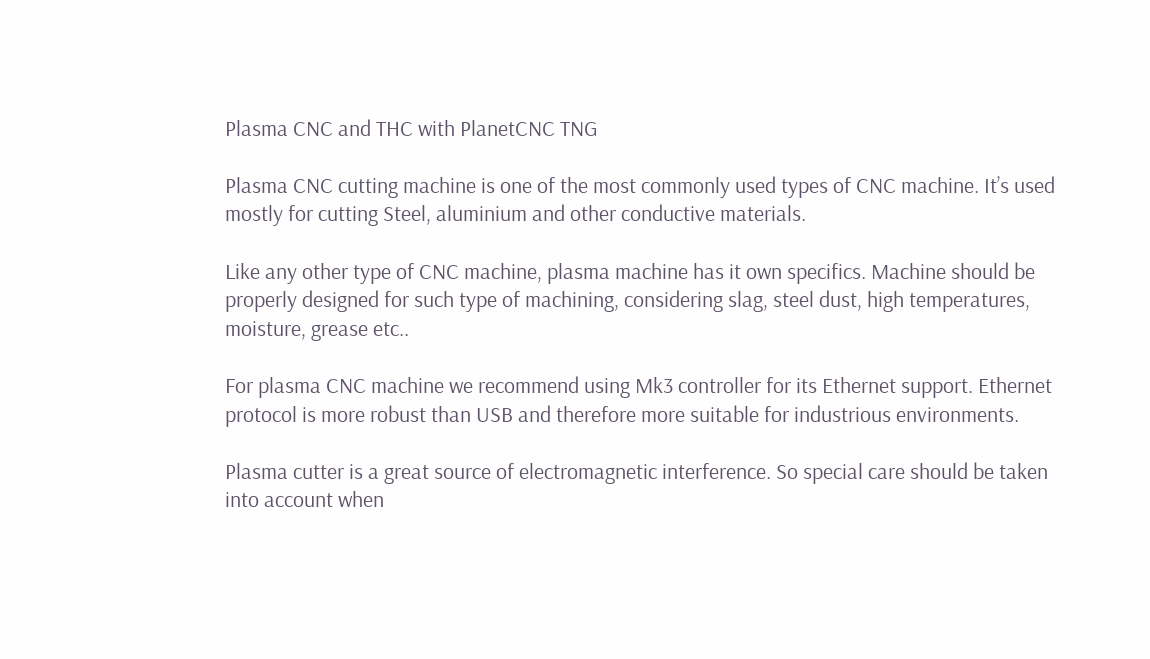Plasma CNC and THC with PlanetCNC TNG

Plasma CNC cutting machine is one of the most commonly used types of CNC machine. It’s used mostly for cutting Steel, aluminium and other conductive materials.

Like any other type of CNC machine, plasma machine has it own specifics. Machine should be properly designed for such type of machining, considering slag, steel dust, high temperatures, moisture, grease etc..

For plasma CNC machine we recommend using Mk3 controller for its Ethernet support. Ethernet protocol is more robust than USB and therefore more suitable for industrious environments.

Plasma cutter is a great source of electromagnetic interference. So special care should be taken into account when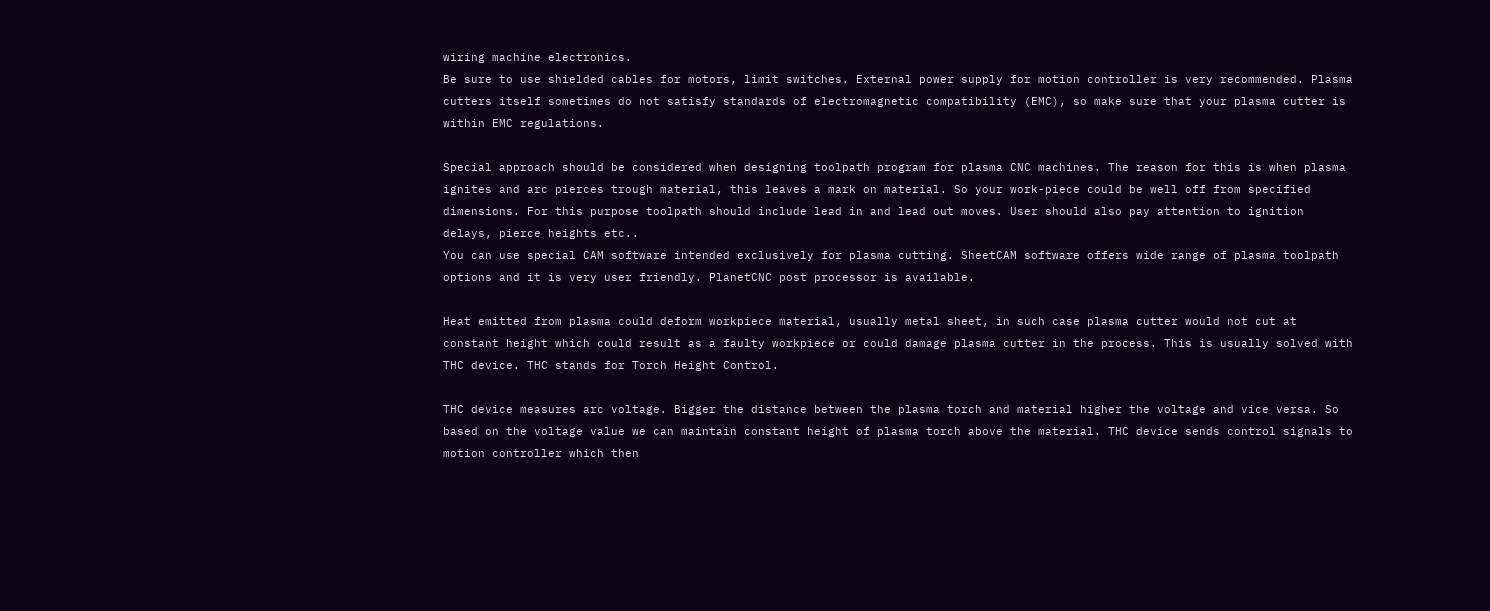wiring machine electronics.
Be sure to use shielded cables for motors, limit switches. External power supply for motion controller is very recommended. Plasma cutters itself sometimes do not satisfy standards of electromagnetic compatibility (EMC), so make sure that your plasma cutter is within EMC regulations.

Special approach should be considered when designing toolpath program for plasma CNC machines. The reason for this is when plasma ignites and arc pierces trough material, this leaves a mark on material. So your work-piece could be well off from specified dimensions. For this purpose toolpath should include lead in and lead out moves. User should also pay attention to ignition delays, pierce heights etc..
You can use special CAM software intended exclusively for plasma cutting. SheetCAM software offers wide range of plasma toolpath options and it is very user friendly. PlanetCNC post processor is available.

Heat emitted from plasma could deform workpiece material, usually metal sheet, in such case plasma cutter would not cut at constant height which could result as a faulty workpiece or could damage plasma cutter in the process. This is usually solved with THC device. THC stands for Torch Height Control.

THC device measures arc voltage. Bigger the distance between the plasma torch and material higher the voltage and vice versa. So based on the voltage value we can maintain constant height of plasma torch above the material. THC device sends control signals to motion controller which then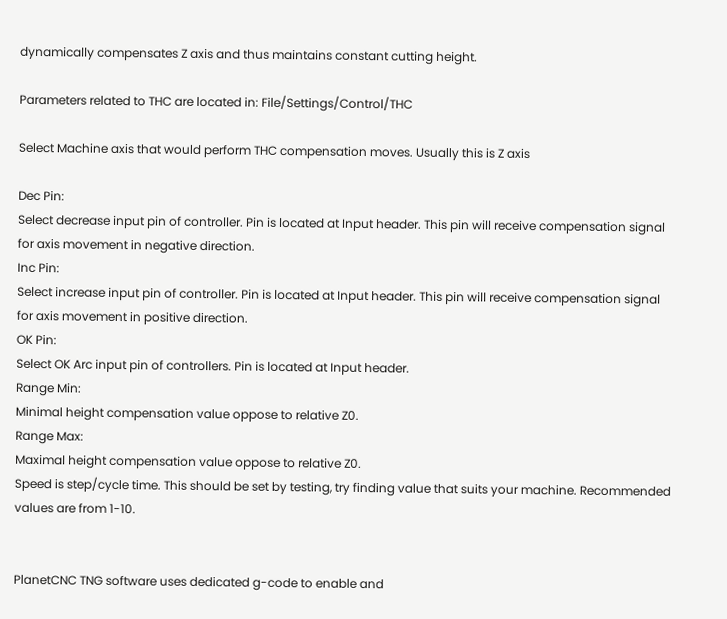dynamically compensates Z axis and thus maintains constant cutting height.

Parameters related to THC are located in: File/Settings/Control/THC

Select Machine axis that would perform THC compensation moves. Usually this is Z axis

Dec Pin:
Select decrease input pin of controller. Pin is located at Input header. This pin will receive compensation signal for axis movement in negative direction.
Inc Pin:
Select increase input pin of controller. Pin is located at Input header. This pin will receive compensation signal for axis movement in positive direction.
OK Pin:
Select OK Arc input pin of controllers. Pin is located at Input header.
Range Min:
Minimal height compensation value oppose to relative Z0.
Range Max:
Maximal height compensation value oppose to relative Z0.
Speed is step/cycle time. This should be set by testing, try finding value that suits your machine. Recommended values are from 1-10.


PlanetCNC TNG software uses dedicated g-code to enable and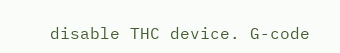disable THC device. G-code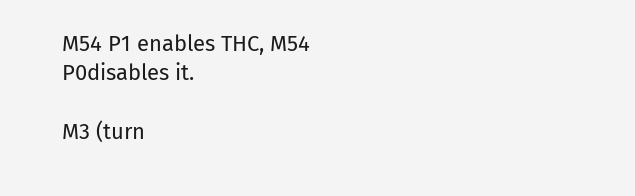M54 P1 enables THC, M54 P0disables it.

M3 (turn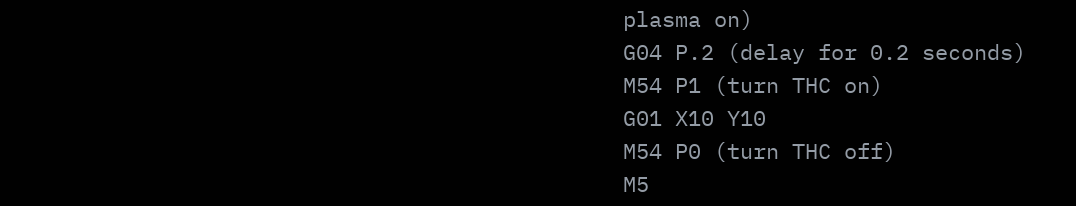plasma on)
G04 P.2 (delay for 0.2 seconds)
M54 P1 (turn THC on)
G01 X10 Y10
M54 P0 (turn THC off)
M5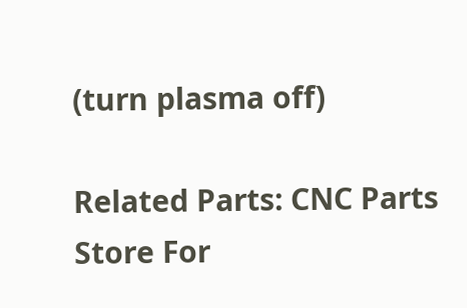(turn plasma off)

Related Parts: CNC Parts Store For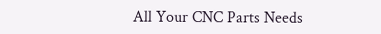All Your CNC Parts Needs